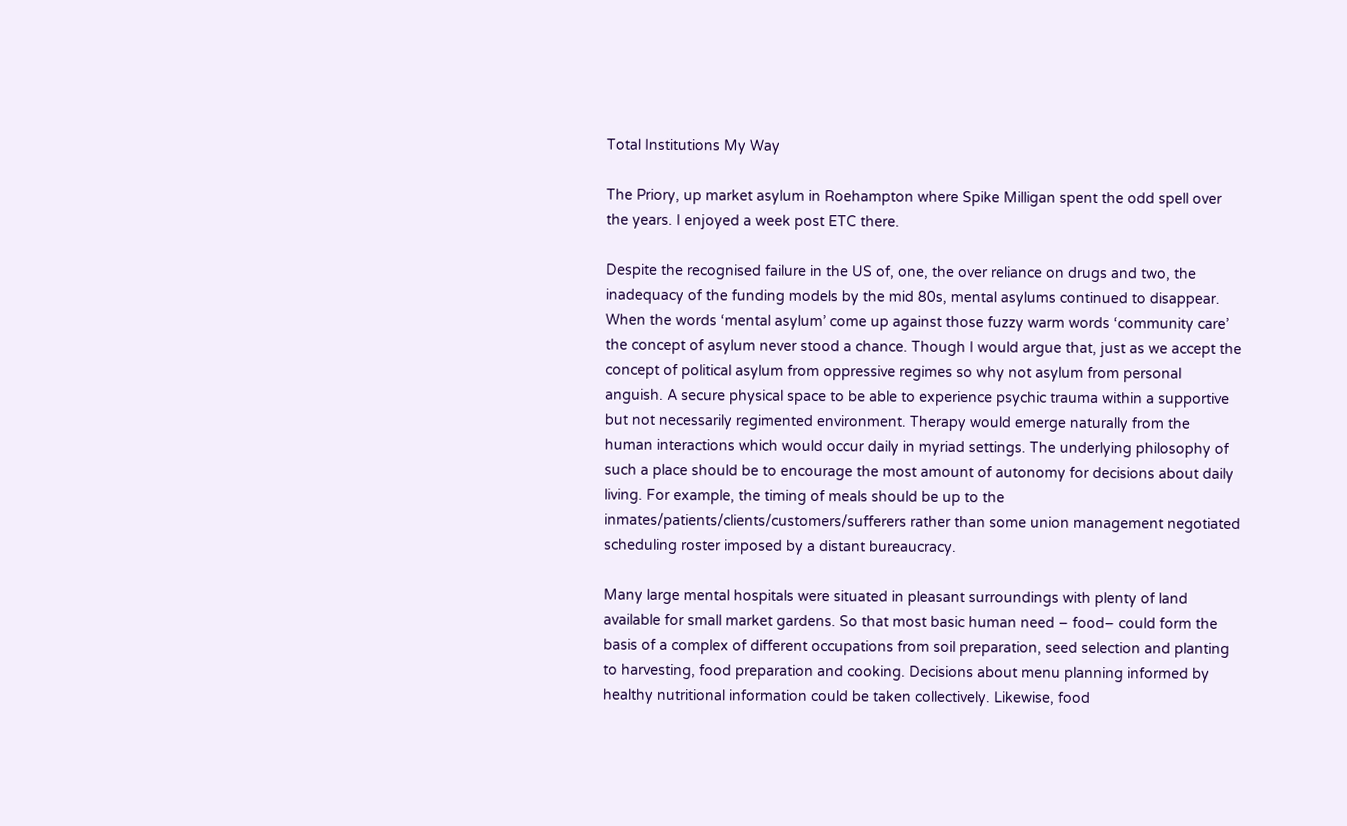Total Institutions My Way

The Priory, up market asylum in Roehampton where Spike Milligan spent the odd spell over the years. I enjoyed a week post ETC there.

Despite the recognised failure in the US of, one, the over reliance on drugs and two, the inadequacy of the funding models by the mid 80s, mental asylums continued to disappear. When the words ‘mental asylum’ come up against those fuzzy warm words ‘community care’ the concept of asylum never stood a chance. Though I would argue that, just as we accept the concept of political asylum from oppressive regimes so why not asylum from personal anguish. A secure physical space to be able to experience psychic trauma within a supportive but not necessarily regimented environment. Therapy would emerge naturally from the human interactions which would occur daily in myriad settings. The underlying philosophy of such a place should be to encourage the most amount of autonomy for decisions about daily living. For example, the timing of meals should be up to the inmates/patients/clients/customers/sufferers rather than some union management negotiated scheduling roster imposed by a distant bureaucracy.

Many large mental hospitals were situated in pleasant surroundings with plenty of land available for small market gardens. So that most basic human need – food– could form the basis of a complex of different occupations from soil preparation, seed selection and planting to harvesting, food preparation and cooking. Decisions about menu planning informed by healthy nutritional information could be taken collectively. Likewise, food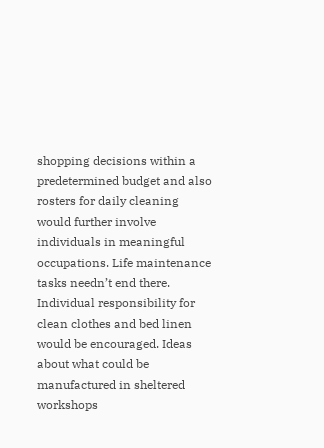shopping decisions within a predetermined budget and also rosters for daily cleaning would further involve individuals in meaningful occupations. Life maintenance tasks needn’t end there. Individual responsibility for clean clothes and bed linen would be encouraged. Ideas about what could be manufactured in sheltered workshops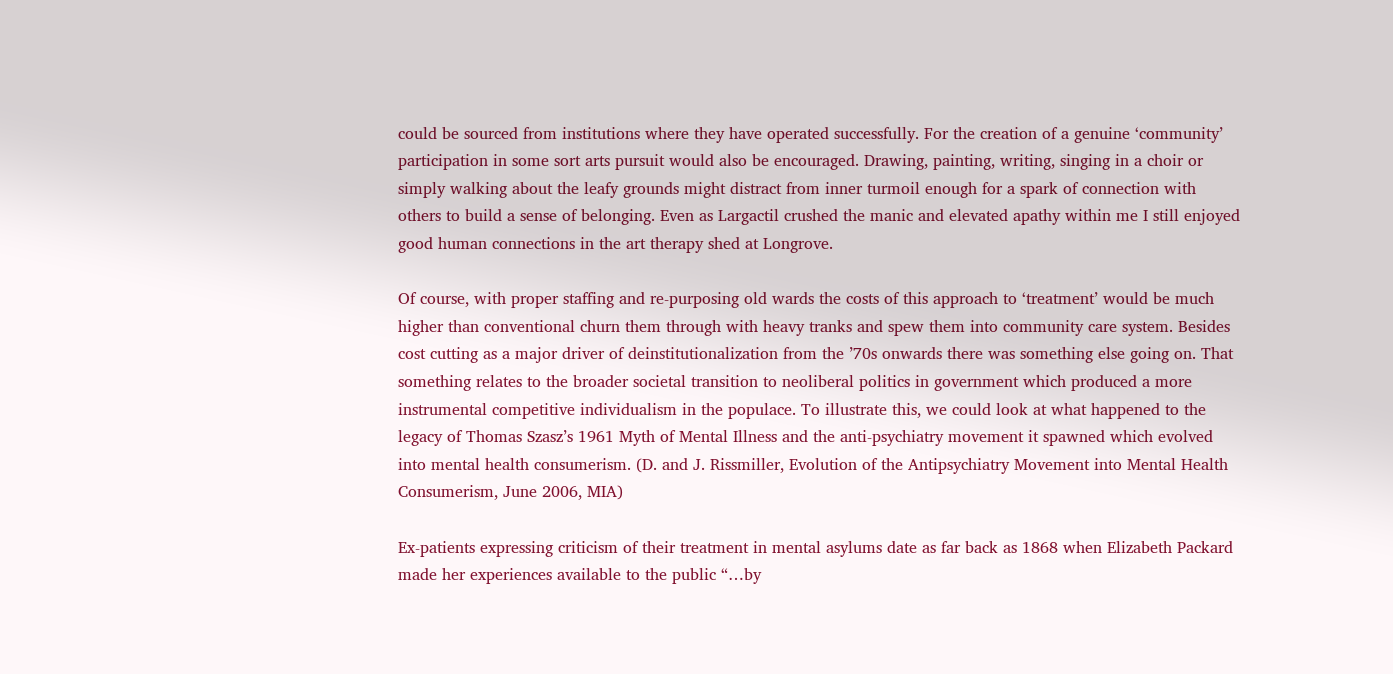could be sourced from institutions where they have operated successfully. For the creation of a genuine ‘community’ participation in some sort arts pursuit would also be encouraged. Drawing, painting, writing, singing in a choir or simply walking about the leafy grounds might distract from inner turmoil enough for a spark of connection with others to build a sense of belonging. Even as Largactil crushed the manic and elevated apathy within me I still enjoyed good human connections in the art therapy shed at Longrove.

Of course, with proper staffing and re-purposing old wards the costs of this approach to ‘treatment’ would be much higher than conventional churn them through with heavy tranks and spew them into community care system. Besides cost cutting as a major driver of deinstitutionalization from the ’70s onwards there was something else going on. That something relates to the broader societal transition to neoliberal politics in government which produced a more instrumental competitive individualism in the populace. To illustrate this, we could look at what happened to the legacy of Thomas Szasz’s 1961 Myth of Mental Illness and the anti-psychiatry movement it spawned which evolved into mental health consumerism. (D. and J. Rissmiller, Evolution of the Antipsychiatry Movement into Mental Health Consumerism, June 2006, MIA)

Ex-patients expressing criticism of their treatment in mental asylums date as far back as 1868 when Elizabeth Packard made her experiences available to the public “…by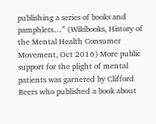publishing a series of books and pamphlets…” (Wikibooks, History of the Mental Health Consumer Movement, Oct 2016) More public support for the plight of mental patients was garnered by Clifford Beers who published a book about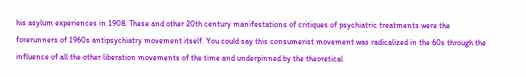his asylum experiences in 1908. These and other 20th century manifestations of critiques of psychiatric treatments were the forerunners of 1960s antipsychiatry movement itself. You could say this consumerist movement was radicalized in the 60s through the influence of all the other liberation movements of the time and underpinned by the theoretical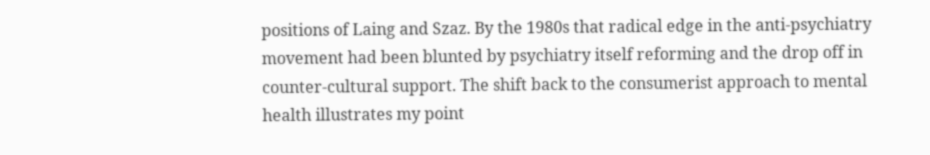positions of Laing and Szaz. By the 1980s that radical edge in the anti-psychiatry movement had been blunted by psychiatry itself reforming and the drop off in counter-cultural support. The shift back to the consumerist approach to mental health illustrates my point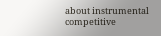about instrumental competitive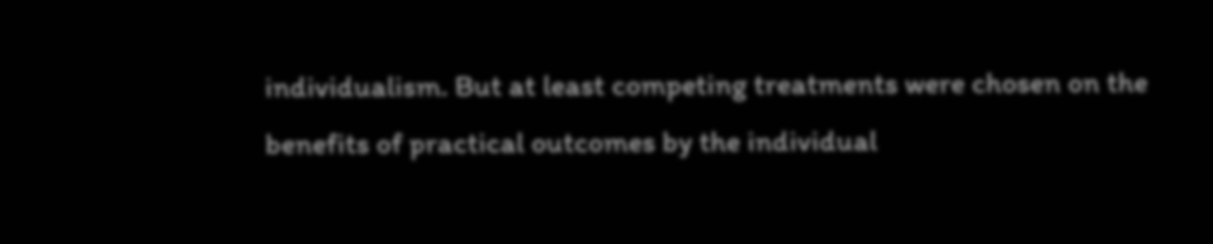individualism. But at least competing treatments were chosen on the benefits of practical outcomes by the individual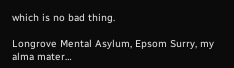which is no bad thing.

Longrove Mental Asylum, Epsom Surry, my alma mater…